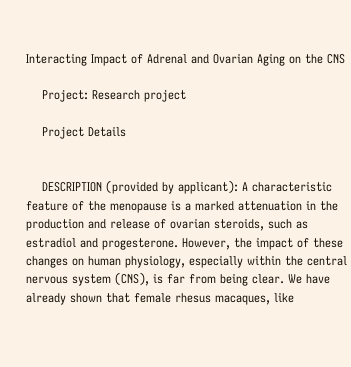Interacting Impact of Adrenal and Ovarian Aging on the CNS

    Project: Research project

    Project Details


    DESCRIPTION (provided by applicant): A characteristic feature of the menopause is a marked attenuation in the production and release of ovarian steroids, such as estradiol and progesterone. However, the impact of these changes on human physiology, especially within the central nervous system (CNS), is far from being clear. We have already shown that female rhesus macaques, like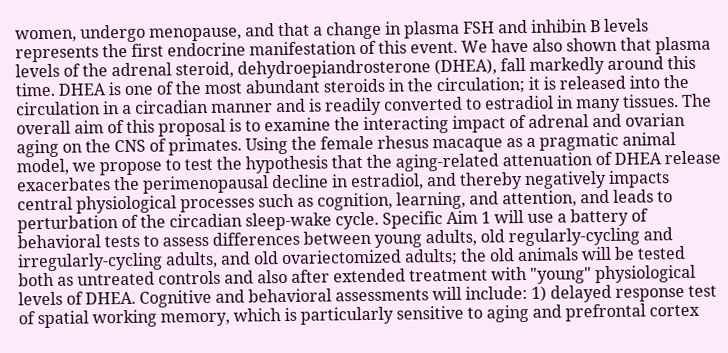women, undergo menopause, and that a change in plasma FSH and inhibin B levels represents the first endocrine manifestation of this event. We have also shown that plasma levels of the adrenal steroid, dehydroepiandrosterone (DHEA), fall markedly around this time. DHEA is one of the most abundant steroids in the circulation; it is released into the circulation in a circadian manner and is readily converted to estradiol in many tissues. The overall aim of this proposal is to examine the interacting impact of adrenal and ovarian aging on the CNS of primates. Using the female rhesus macaque as a pragmatic animal model, we propose to test the hypothesis that the aging-related attenuation of DHEA release exacerbates the perimenopausal decline in estradiol, and thereby negatively impacts central physiological processes such as cognition, learning, and attention, and leads to perturbation of the circadian sleep-wake cycle. Specific Aim 1 will use a battery of behavioral tests to assess differences between young adults, old regularly-cycling and irregularly-cycling adults, and old ovariectomized adults; the old animals will be tested both as untreated controls and also after extended treatment with "young" physiological levels of DHEA. Cognitive and behavioral assessments will include: 1) delayed response test of spatial working memory, which is particularly sensitive to aging and prefrontal cortex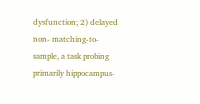dysfunction; 2) delayed non- matching-to-sample, a task probing primarily hippocampus-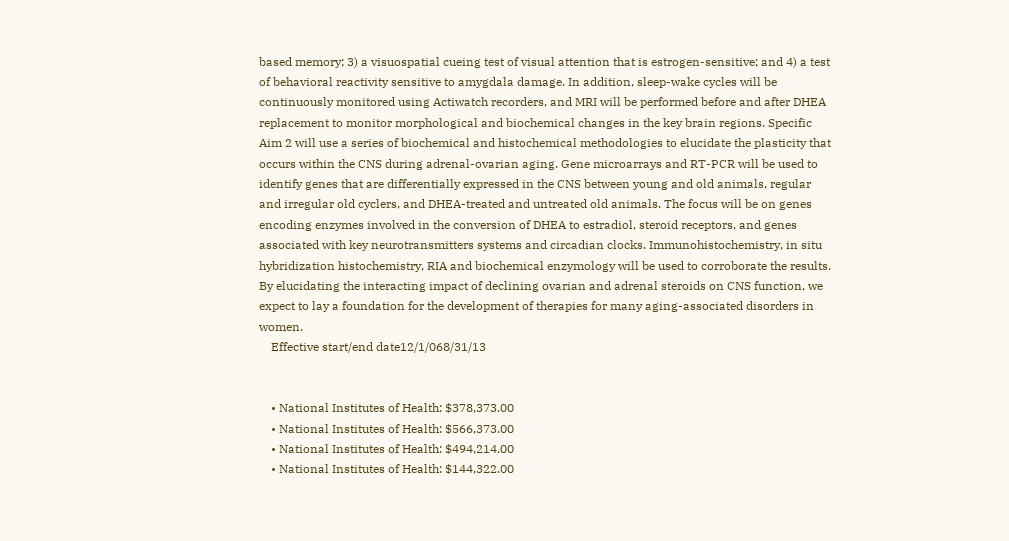based memory; 3) a visuospatial cueing test of visual attention that is estrogen-sensitive; and 4) a test of behavioral reactivity sensitive to amygdala damage. In addition, sleep-wake cycles will be continuously monitored using Actiwatch recorders, and MRI will be performed before and after DHEA replacement to monitor morphological and biochemical changes in the key brain regions. Specific Aim 2 will use a series of biochemical and histochemical methodologies to elucidate the plasticity that occurs within the CNS during adrenal-ovarian aging. Gene microarrays and RT-PCR will be used to identify genes that are differentially expressed in the CNS between young and old animals, regular and irregular old cyclers, and DHEA-treated and untreated old animals. The focus will be on genes encoding enzymes involved in the conversion of DHEA to estradiol, steroid receptors, and genes associated with key neurotransmitters systems and circadian clocks. Immunohistochemistry, in situ hybridization histochemistry, RIA and biochemical enzymology will be used to corroborate the results. By elucidating the interacting impact of declining ovarian and adrenal steroids on CNS function, we expect to lay a foundation for the development of therapies for many aging-associated disorders in women.
    Effective start/end date12/1/068/31/13


    • National Institutes of Health: $378,373.00
    • National Institutes of Health: $566,373.00
    • National Institutes of Health: $494,214.00
    • National Institutes of Health: $144,322.00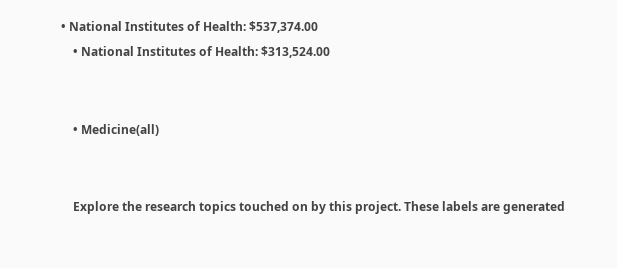• National Institutes of Health: $537,374.00
    • National Institutes of Health: $313,524.00


    • Medicine(all)


    Explore the research topics touched on by this project. These labels are generated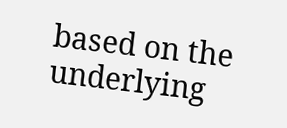based on the underlying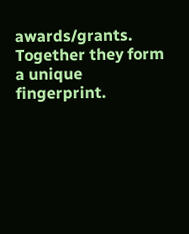awards/grants. Together they form a unique fingerprint.